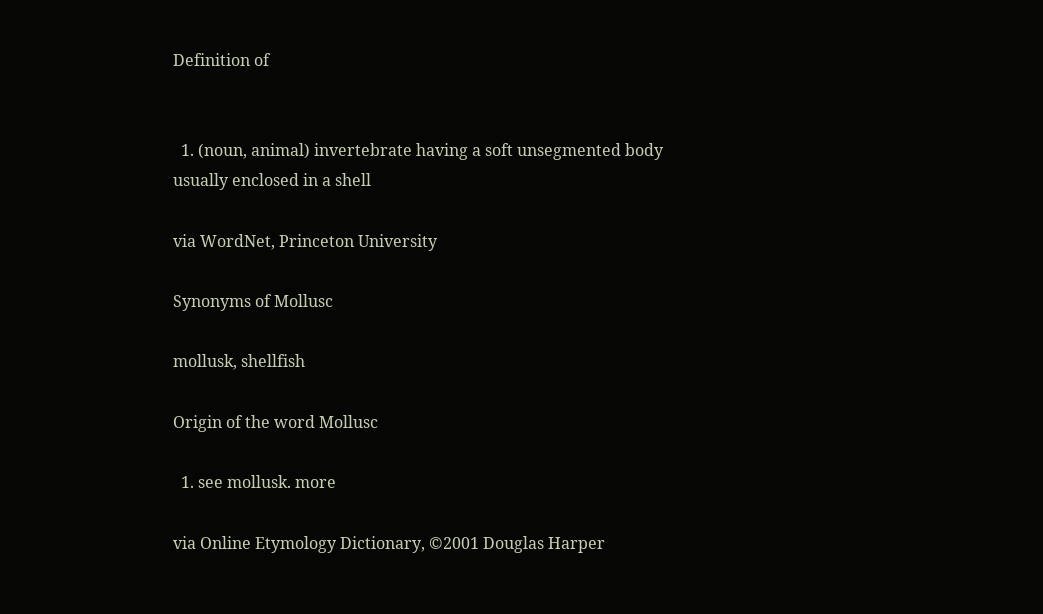Definition of


  1. (noun, animal) invertebrate having a soft unsegmented body usually enclosed in a shell

via WordNet, Princeton University

Synonyms of Mollusc

mollusk, shellfish

Origin of the word Mollusc

  1. see mollusk. more

via Online Etymology Dictionary, ©2001 Douglas Harper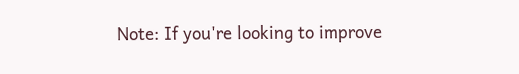Note: If you're looking to improve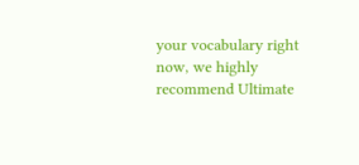your vocabulary right now, we highly recommend Ultimate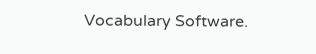Vocabulary Software.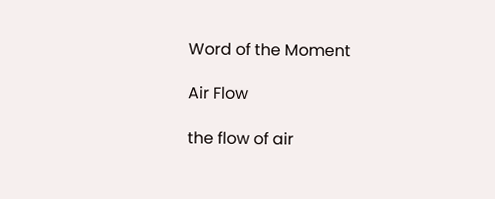Word of the Moment

Air Flow

the flow of air